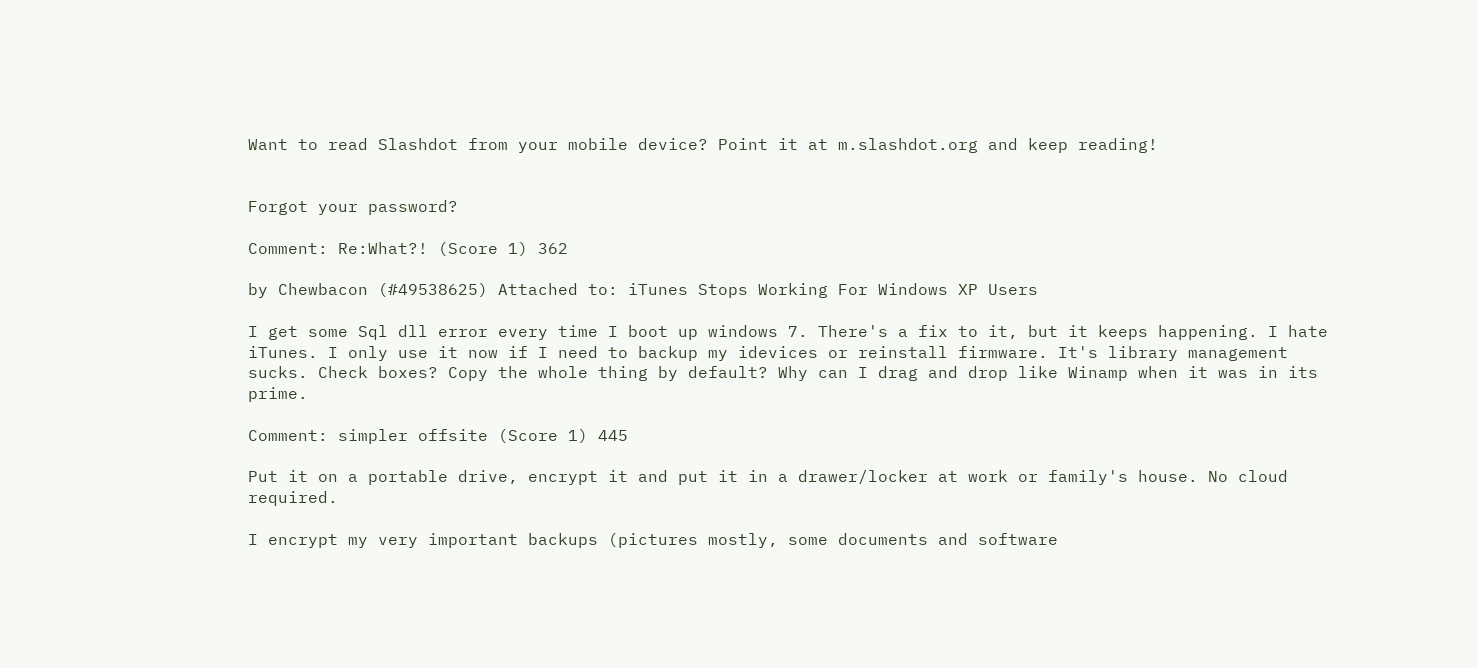Want to read Slashdot from your mobile device? Point it at m.slashdot.org and keep reading!


Forgot your password?

Comment: Re:What?! (Score 1) 362

by Chewbacon (#49538625) Attached to: iTunes Stops Working For Windows XP Users

I get some Sql dll error every time I boot up windows 7. There's a fix to it, but it keeps happening. I hate iTunes. I only use it now if I need to backup my idevices or reinstall firmware. It's library management sucks. Check boxes? Copy the whole thing by default? Why can I drag and drop like Winamp when it was in its prime.

Comment: simpler offsite (Score 1) 445

Put it on a portable drive, encrypt it and put it in a drawer/locker at work or family's house. No cloud required.

I encrypt my very important backups (pictures mostly, some documents and software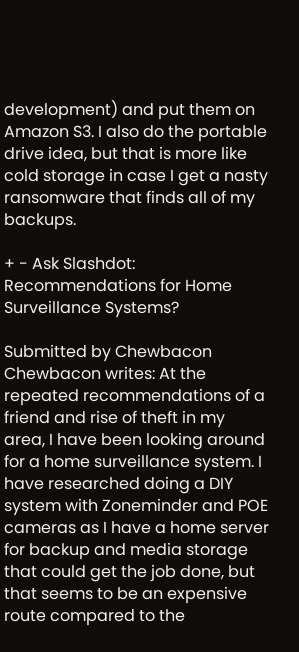development) and put them on Amazon S3. I also do the portable drive idea, but that is more like cold storage in case I get a nasty ransomware that finds all of my backups.

+ - Ask Slashdot: Recommendations for Home Surveillance Systems?

Submitted by Chewbacon
Chewbacon writes: At the repeated recommendations of a friend and rise of theft in my area, I have been looking around for a home surveillance system. I have researched doing a DIY system with Zoneminder and POE cameras as I have a home server for backup and media storage that could get the job done, but that seems to be an expensive route compared to the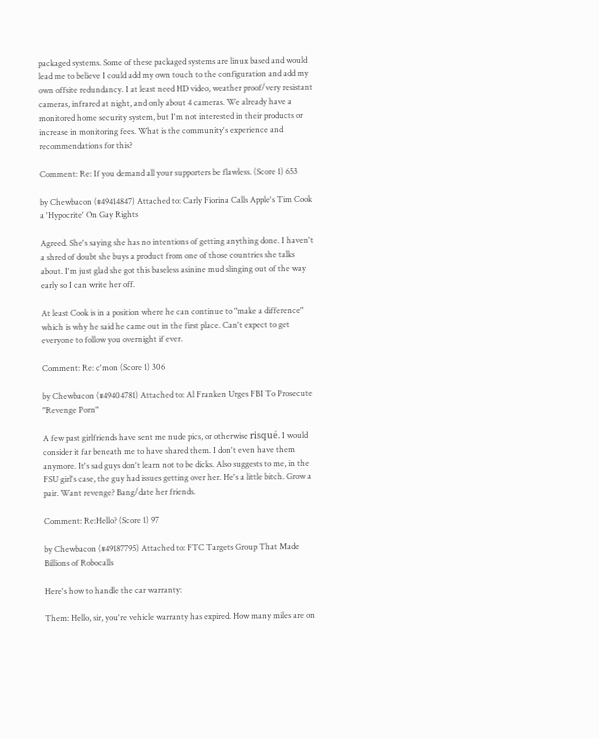packaged systems. Some of these packaged systems are linux based and would lead me to believe I could add my own touch to the configuration and add my own offsite redundancy. I at least need HD video, weather proof/very resistant cameras, infrared at night, and only about 4 cameras. We already have a monitored home security system, but I'm not interested in their products or increase in monitoring fees. What is the community's experience and recommendations for this?

Comment: Re: If you demand all your supporters be flawless. (Score 1) 653

by Chewbacon (#49414847) Attached to: Carly Fiorina Calls Apple's Tim Cook a 'Hypocrite' On Gay Rights

Agreed. She's saying she has no intentions of getting anything done. I haven't a shred of doubt she buys a product from one of those countries she talks about. I'm just glad she got this baseless asinine mud slinging out of the way early so I can write her off.

At least Cook is in a position where he can continue to "make a difference" which is why he said he came out in the first place. Can't expect to get everyone to follow you overnight if ever.

Comment: Re: c'mon (Score 1) 306

by Chewbacon (#49404781) Attached to: Al Franken Urges FBI To Prosecute "Revenge Porn"

A few past girlfriends have sent me nude pics, or otherwise risqué. I would consider it far beneath me to have shared them. I don't even have them anymore. It's sad guys don't learn not to be dicks. Also suggests to me, in the FSU girl's case, the guy had issues getting over her. He's a little bitch. Grow a pair. Want revenge? Bang/date her friends.

Comment: Re:Hello? (Score 1) 97

by Chewbacon (#49187795) Attached to: FTC Targets Group That Made Billions of Robocalls

Here's how to handle the car warranty:

Them: Hello, sir, you're vehicle warranty has expired. How many miles are on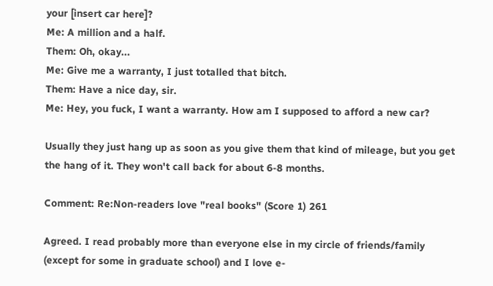your [insert car here]?
Me: A million and a half.
Them: Oh, okay...
Me: Give me a warranty, I just totalled that bitch.
Them: Have a nice day, sir.
Me: Hey, you fuck, I want a warranty. How am I supposed to afford a new car?

Usually they just hang up as soon as you give them that kind of mileage, but you get the hang of it. They won't call back for about 6-8 months.

Comment: Re:Non-readers love "real books" (Score 1) 261

Agreed. I read probably more than everyone else in my circle of friends/family (except for some in graduate school) and I love e-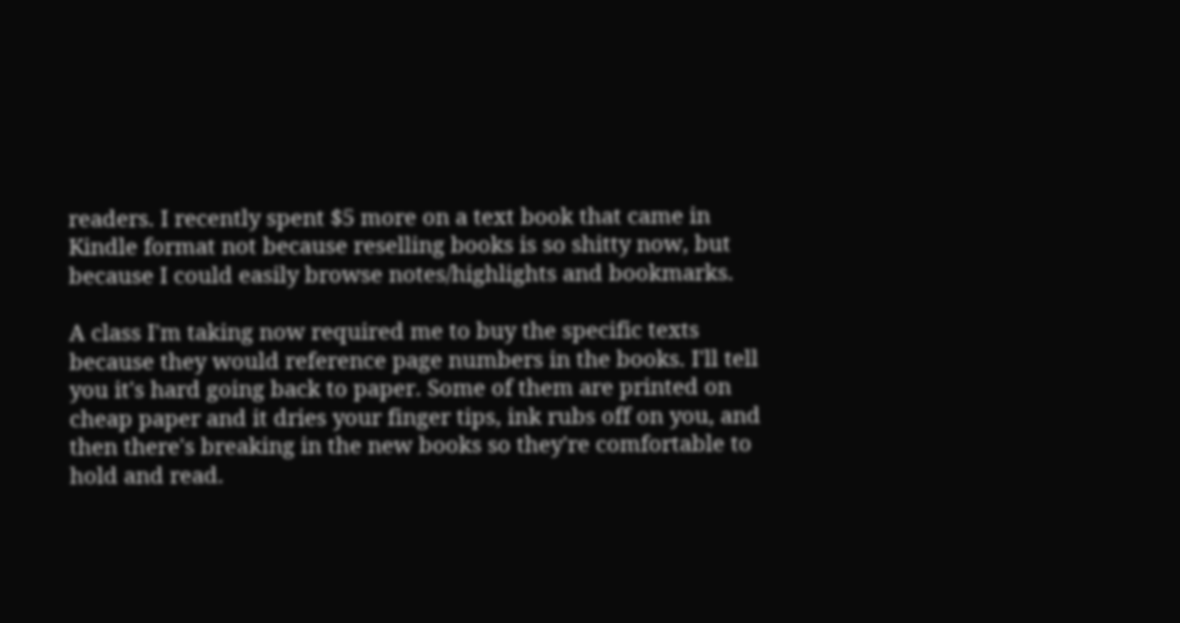readers. I recently spent $5 more on a text book that came in Kindle format not because reselling books is so shitty now, but because I could easily browse notes/highlights and bookmarks.

A class I'm taking now required me to buy the specific texts because they would reference page numbers in the books. I'll tell you it's hard going back to paper. Some of them are printed on cheap paper and it dries your finger tips, ink rubs off on you, and then there's breaking in the new books so they're comfortable to hold and read.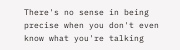There's no sense in being precise when you don't even know what you're talking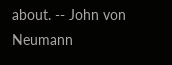about. -- John von Neumann